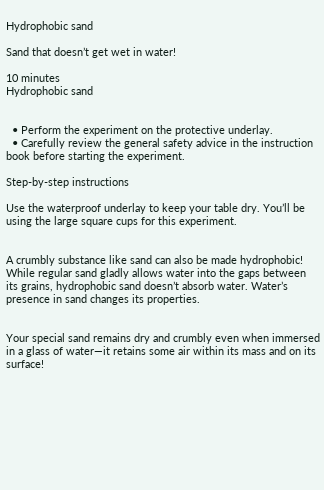Hydrophobic sand

Sand that doesn’t get wet in water!

10 minutes
Hydrophobic sand


  • Perform the experiment on the protective underlay.
  • Carefully review the general safety advice in the instruction book before starting the experiment.

Step-by-step instructions

Use the waterproof underlay to keep your table dry. You’ll be using the large square cups for this experiment.


A crumbly substance like sand can also be made hydrophobic! While regular sand gladly allows water into the gaps between its grains, hydrophobic sand doesn’t absorb water. Water’s presence in sand changes its properties.


Your special sand remains dry and crumbly even when immersed in a glass of water—it retains some air within its mass and on its surface!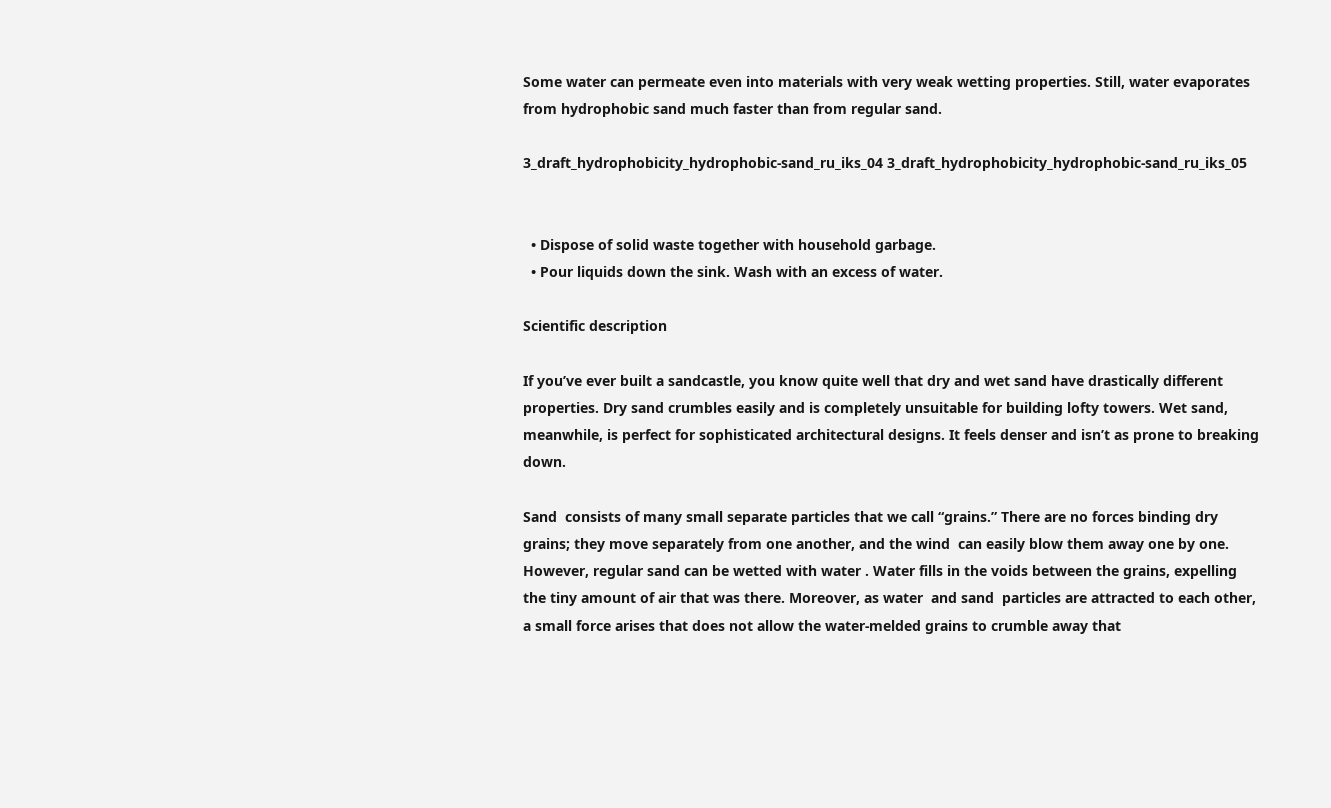Some water can permeate even into materials with very weak wetting properties. Still, water evaporates from hydrophobic sand much faster than from regular sand.

3_draft_hydrophobicity_hydrophobic-sand_ru_iks_04 3_draft_hydrophobicity_hydrophobic-sand_ru_iks_05


  • Dispose of solid waste together with household garbage.
  • Pour liquids down the sink. Wash with an excess of water.

Scientific description

If you’ve ever built a sandcastle, you know quite well that dry and wet sand have drastically different properties. Dry sand crumbles easily and is completely unsuitable for building lofty towers. Wet sand, meanwhile, is perfect for sophisticated architectural designs. It feels denser and isn’t as prone to breaking down.

Sand  consists of many small separate particles that we call “grains.” There are no forces binding dry grains; they move separately from one another, and the wind  can easily blow them away one by one. However, regular sand can be wetted with water . Water fills in the voids between the grains, expelling the tiny amount of air that was there. Moreover, as water  and sand  particles are attracted to each other, a small force arises that does not allow the water-melded grains to crumble away that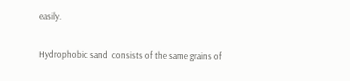easily.

Hydrophobic sand  consists of the same grains of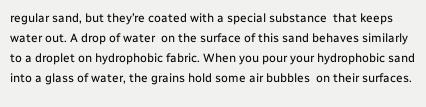regular sand, but they’re coated with a special substance  that keeps water out. A drop of water  on the surface of this sand behaves similarly to a droplet on hydrophobic fabric. When you pour your hydrophobic sand into a glass of water, the grains hold some air bubbles  on their surfaces.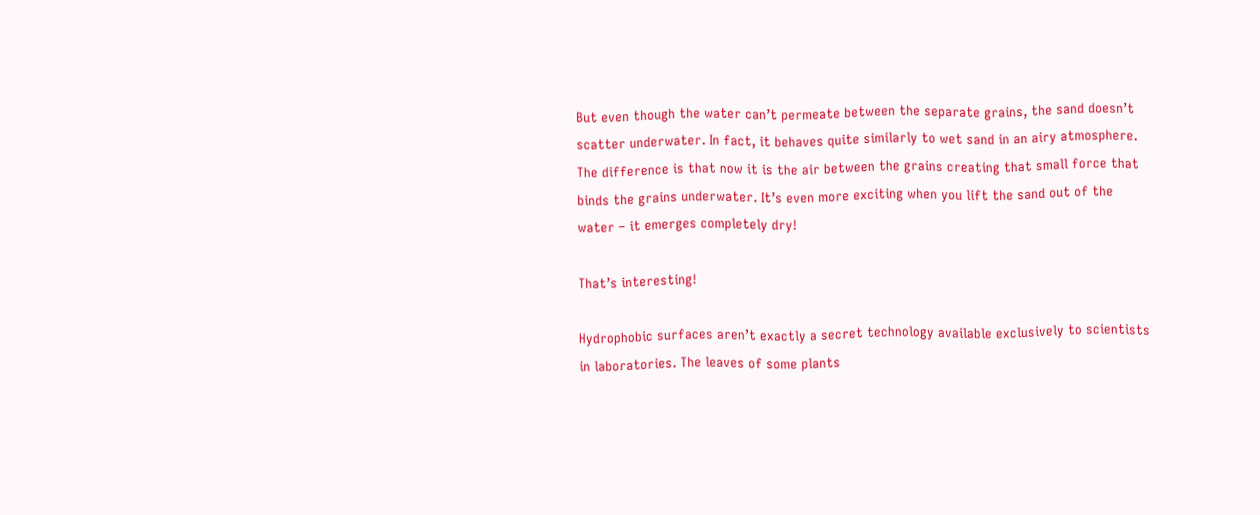But even though the water can’t permeate between the separate grains, the sand doesn’t scatter underwater. In fact, it behaves quite similarly to wet sand in an airy atmosphere. The difference is that now it is the air between the grains creating that small force that binds the grains underwater. It’s even more exciting when you lift the sand out of the water – it emerges completely dry!

That’s interesting!

Hydrophobic surfaces aren’t exactly a secret technology available exclusively to scientists in laboratories. The leaves of some plants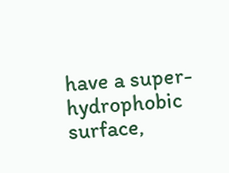have a super-hydrophobic surface,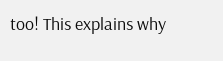too! This explains why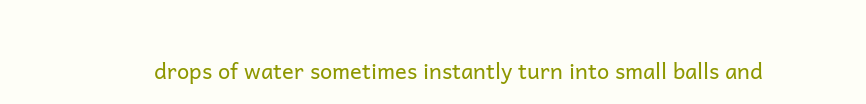drops of water sometimes instantly turn into small balls and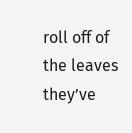roll off of the leaves they’ve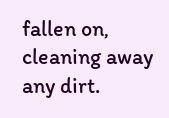fallen on, cleaning away any dirt.